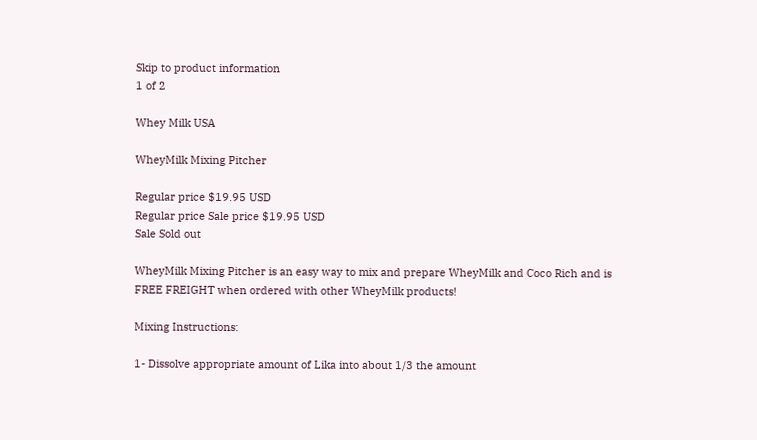Skip to product information
1 of 2

Whey Milk USA

WheyMilk Mixing Pitcher

Regular price $19.95 USD
Regular price Sale price $19.95 USD
Sale Sold out

WheyMilk Mixing Pitcher is an easy way to mix and prepare WheyMilk and Coco Rich and is FREE FREIGHT when ordered with other WheyMilk products!

Mixing Instructions:

1- Dissolve appropriate amount of Lika into about 1/3 the amount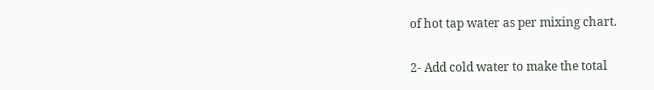of hot tap water as per mixing chart.

2- Add cold water to make the total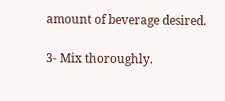amount of beverage desired.

3- Mix thoroughly.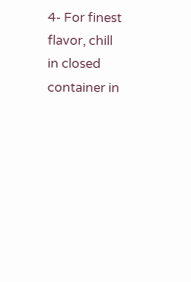4- For finest flavor, chill in closed container in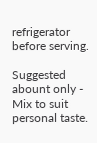refrigerator before serving.

Suggested abount only - Mix to suit personal taste.